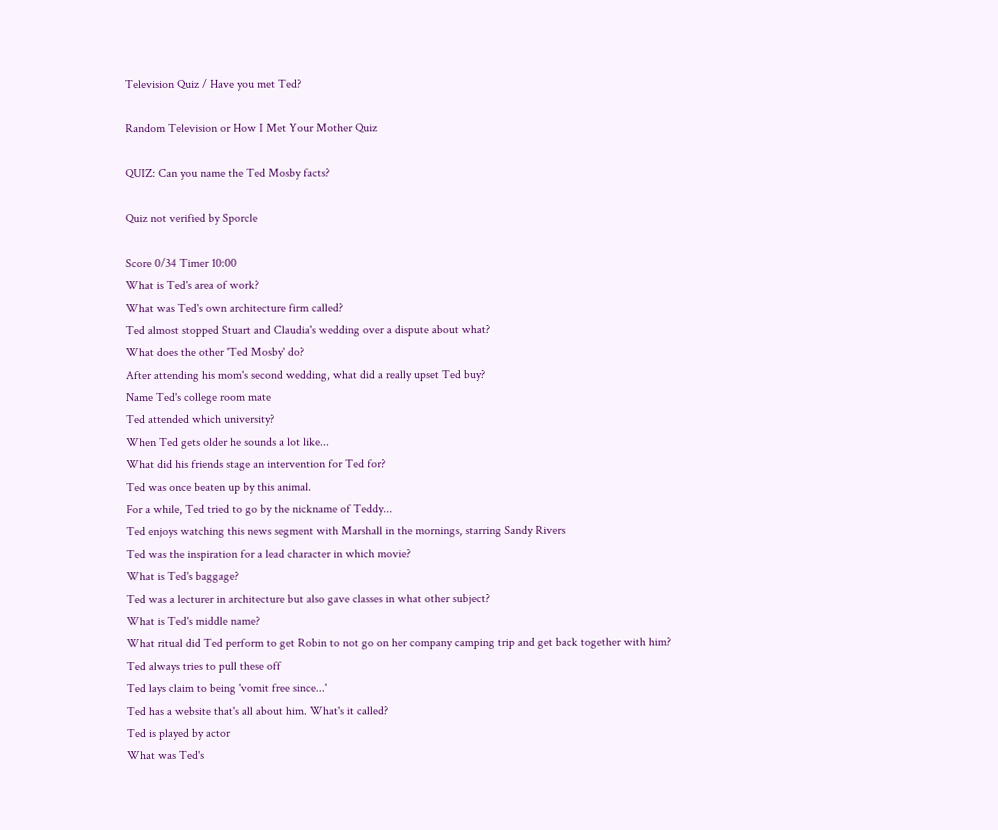Television Quiz / Have you met Ted?

Random Television or How I Met Your Mother Quiz

QUIZ: Can you name the Ted Mosby facts?

Quiz not verified by Sporcle

Score 0/34 Timer 10:00
What is Ted's area of work?
What was Ted's own architecture firm called?
Ted almost stopped Stuart and Claudia's wedding over a dispute about what?
What does the other 'Ted Mosby' do?
After attending his mom's second wedding, what did a really upset Ted buy?
Name Ted's college room mate
Ted attended which university?
When Ted gets older he sounds a lot like...
What did his friends stage an intervention for Ted for?
Ted was once beaten up by this animal.
For a while, Ted tried to go by the nickname of Teddy...
Ted enjoys watching this news segment with Marshall in the mornings, starring Sandy Rivers
Ted was the inspiration for a lead character in which movie?
What is Ted's baggage?
Ted was a lecturer in architecture but also gave classes in what other subject?
What is Ted's middle name?
What ritual did Ted perform to get Robin to not go on her company camping trip and get back together with him?
Ted always tries to pull these off
Ted lays claim to being 'vomit free since...'
Ted has a website that's all about him. What's it called?
Ted is played by actor
What was Ted's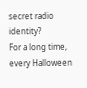secret radio identity?
For a long time, every Halloween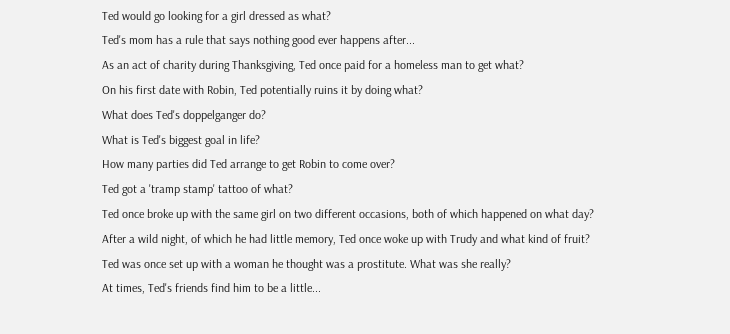Ted would go looking for a girl dressed as what?
Ted's mom has a rule that says nothing good ever happens after...
As an act of charity during Thanksgiving, Ted once paid for a homeless man to get what?
On his first date with Robin, Ted potentially ruins it by doing what?
What does Ted's doppelganger do?
What is Ted's biggest goal in life?
How many parties did Ted arrange to get Robin to come over?
Ted got a 'tramp stamp' tattoo of what?
Ted once broke up with the same girl on two different occasions, both of which happened on what day?
After a wild night, of which he had little memory, Ted once woke up with Trudy and what kind of fruit?
Ted was once set up with a woman he thought was a prostitute. What was she really?
At times, Ted's friends find him to be a little...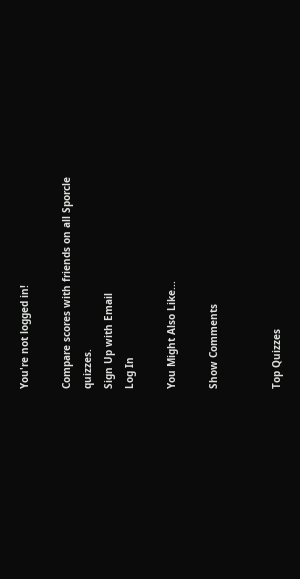You're not logged in!

Compare scores with friends on all Sporcle quizzes.
Sign Up with Email
Log In

You Might Also Like...

Show Comments


Top Quizzes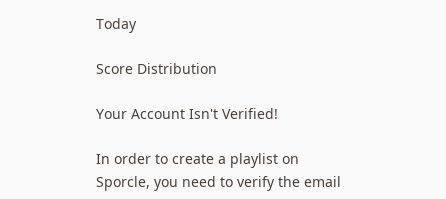Today

Score Distribution

Your Account Isn't Verified!

In order to create a playlist on Sporcle, you need to verify the email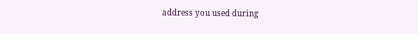address you used during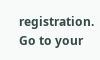registration. Go to your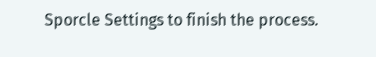Sporcle Settings to finish the process.